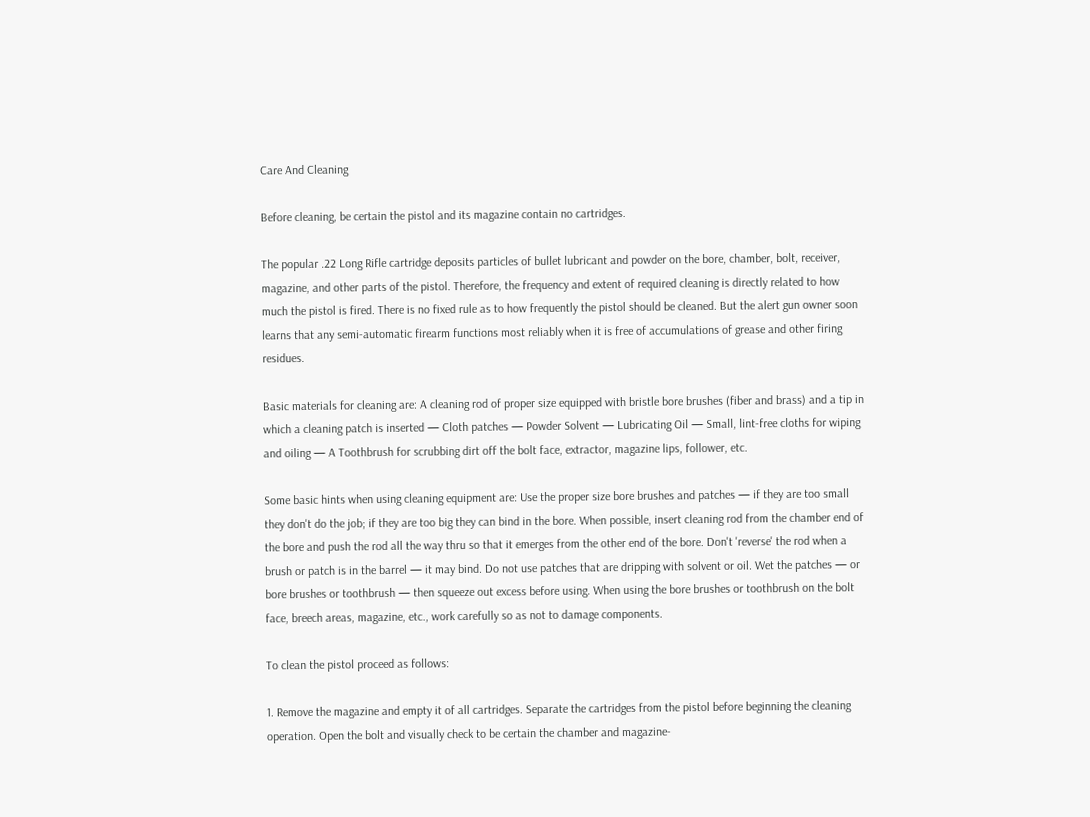Care And Cleaning

Before cleaning, be certain the pistol and its magazine contain no cartridges.

The popular .22 Long Rifle cartridge deposits particles of bullet lubricant and powder on the bore, chamber, bolt, receiver, magazine, and other parts of the pistol. Therefore, the frequency and extent of required cleaning is directly related to how much the pistol is fired. There is no fixed rule as to how frequently the pistol should be cleaned. But the alert gun owner soon learns that any semi-automatic firearm functions most reliably when it is free of accumulations of grease and other firing residues.

Basic materials for cleaning are: A cleaning rod of proper size equipped with bristle bore brushes (fiber and brass) and a tip in which a cleaning patch is inserted — Cloth patches — Powder Solvent — Lubricating Oil — Small, lint-free cloths for wiping and oiling — A Toothbrush for scrubbing dirt off the bolt face, extractor, magazine lips, follower, etc.

Some basic hints when using cleaning equipment are: Use the proper size bore brushes and patches — if they are too small they don't do the job; if they are too big they can bind in the bore. When possible, insert cleaning rod from the chamber end of the bore and push the rod all the way thru so that it emerges from the other end of the bore. Don't 'reverse' the rod when a brush or patch is in the barrel — it may bind. Do not use patches that are dripping with solvent or oil. Wet the patches — or bore brushes or toothbrush — then squeeze out excess before using. When using the bore brushes or toothbrush on the bolt face, breech areas, magazine, etc., work carefully so as not to damage components.

To clean the pistol proceed as follows:

1. Remove the magazine and empty it of all cartridges. Separate the cartridges from the pistol before beginning the cleaning operation. Open the bolt and visually check to be certain the chamber and magazine-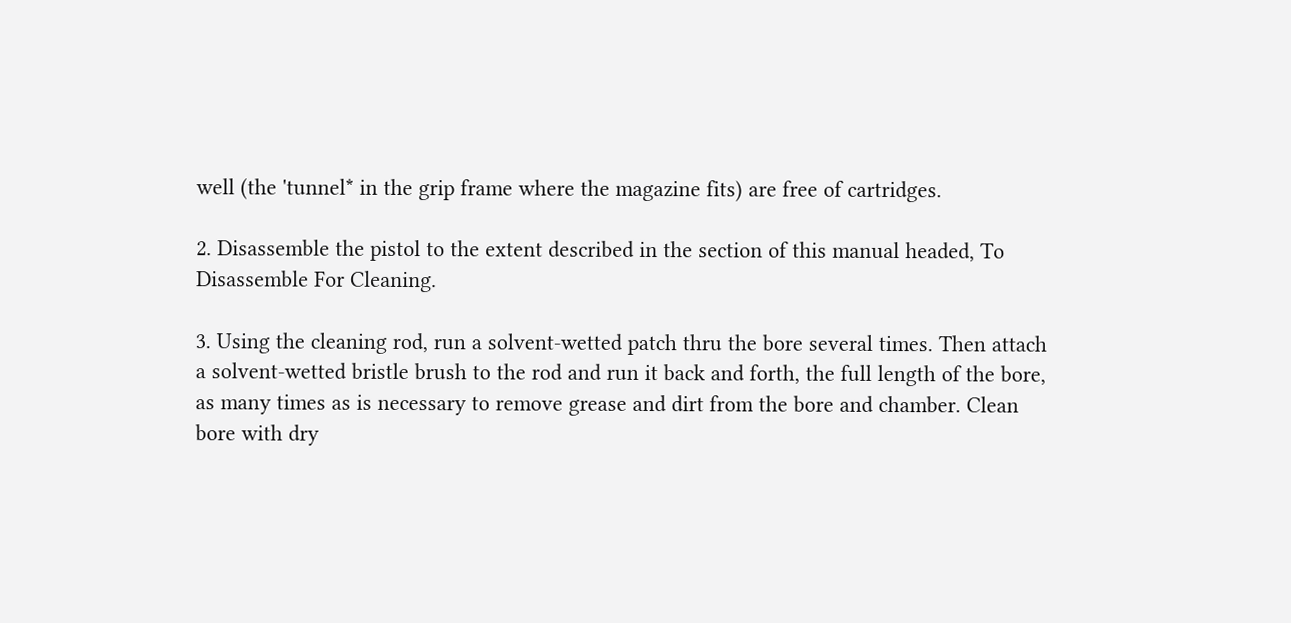well (the 'tunnel* in the grip frame where the magazine fits) are free of cartridges.

2. Disassemble the pistol to the extent described in the section of this manual headed, To Disassemble For Cleaning.

3. Using the cleaning rod, run a solvent-wetted patch thru the bore several times. Then attach a solvent-wetted bristle brush to the rod and run it back and forth, the full length of the bore, as many times as is necessary to remove grease and dirt from the bore and chamber. Clean bore with dry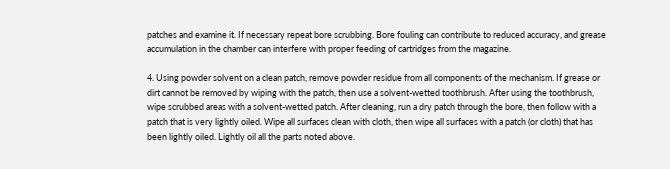patches and examine it. If necessary repeat bore scrubbing. Bore fouling can contribute to reduced accuracy, and grease accumulation in the chamber can interfere with proper feeding of cartridges from the magazine.

4. Using powder solvent on a clean patch, remove powder residue from all components of the mechanism. If grease or dirt cannot be removed by wiping with the patch, then use a solvent-wetted toothbrush. After using the toothbrush, wipe scrubbed areas with a solvent-wetted patch. After cleaning, run a dry patch through the bore, then follow with a patch that is very lightly oiled. Wipe all surfaces clean with cloth, then wipe all surfaces with a patch (or cloth) that has been lightly oiled. Lightly oil all the parts noted above.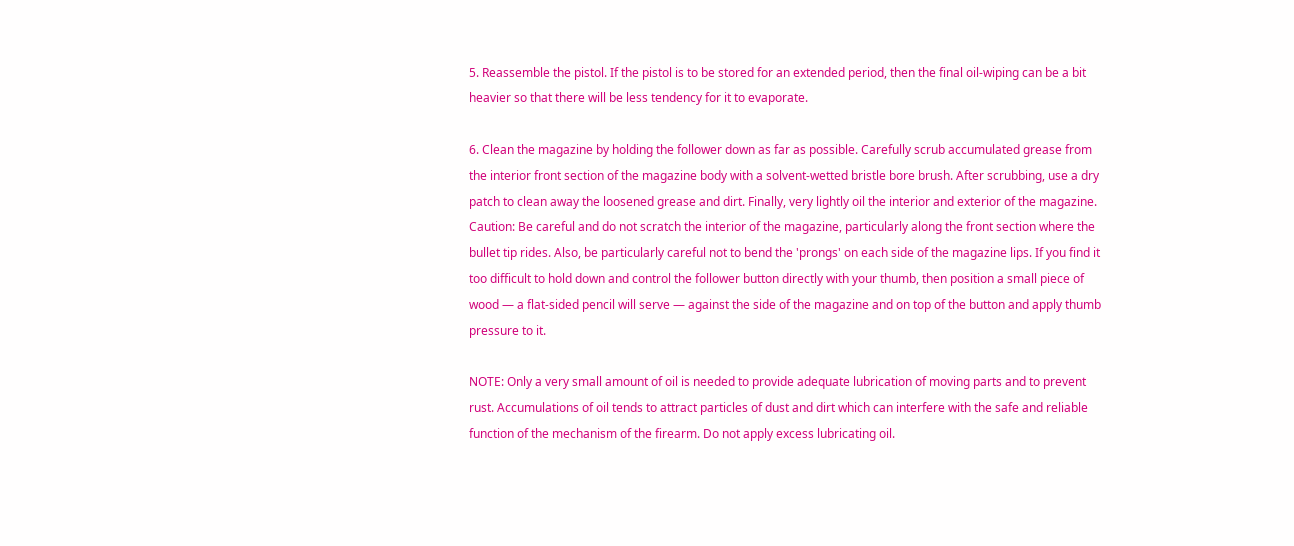5. Reassemble the pistol. If the pistol is to be stored for an extended period, then the final oil-wiping can be a bit heavier so that there will be less tendency for it to evaporate.

6. Clean the magazine by holding the follower down as far as possible. Carefully scrub accumulated grease from the interior front section of the magazine body with a solvent-wetted bristle bore brush. After scrubbing, use a dry patch to clean away the loosened grease and dirt. Finally, very lightly oil the interior and exterior of the magazine. Caution: Be careful and do not scratch the interior of the magazine, particularly along the front section where the bullet tip rides. Also, be particularly careful not to bend the 'prongs' on each side of the magazine lips. If you find it too difficult to hold down and control the follower button directly with your thumb, then position a small piece of wood — a flat-sided pencil will serve — against the side of the magazine and on top of the button and apply thumb pressure to it.

NOTE: Only a very small amount of oil is needed to provide adequate lubrication of moving parts and to prevent rust. Accumulations of oil tends to attract particles of dust and dirt which can interfere with the safe and reliable function of the mechanism of the firearm. Do not apply excess lubricating oil.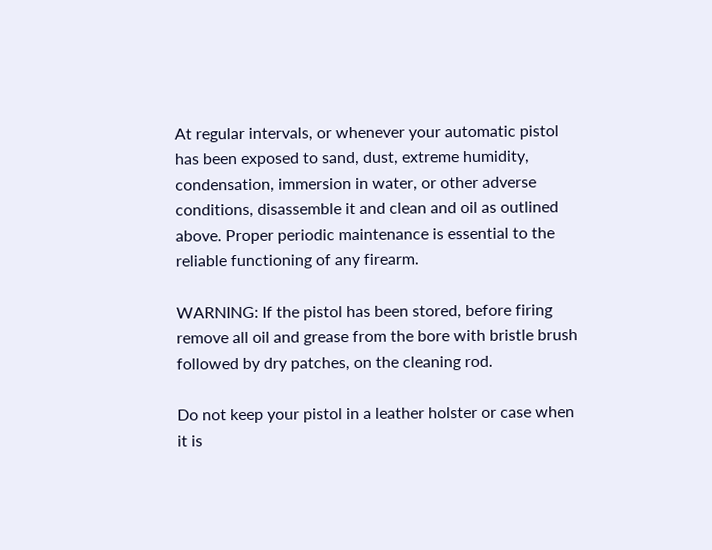At regular intervals, or whenever your automatic pistol has been exposed to sand, dust, extreme humidity, condensation, immersion in water, or other adverse conditions, disassemble it and clean and oil as outlined above. Proper periodic maintenance is essential to the reliable functioning of any firearm.

WARNING: If the pistol has been stored, before firing remove all oil and grease from the bore with bristle brush followed by dry patches, on the cleaning rod.

Do not keep your pistol in a leather holster or case when it is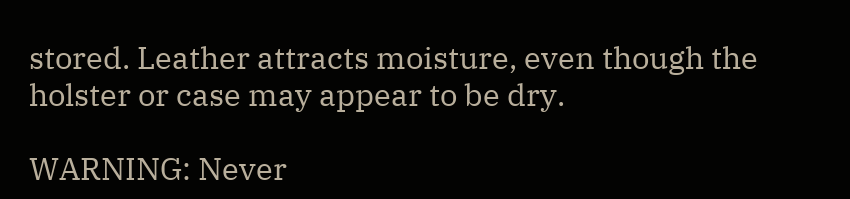stored. Leather attracts moisture, even though the holster or case may appear to be dry.

WARNING: Never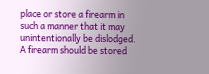place or store a firearm in such a manner that it may unintentionally be dislodged. A firearm should be stored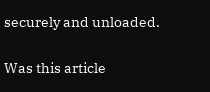securely and unloaded.

Was this article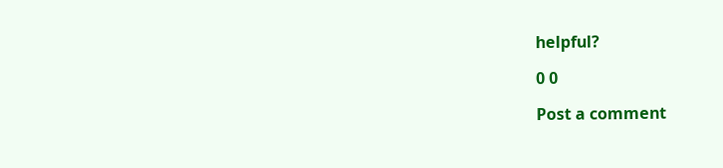helpful?

0 0

Post a comment